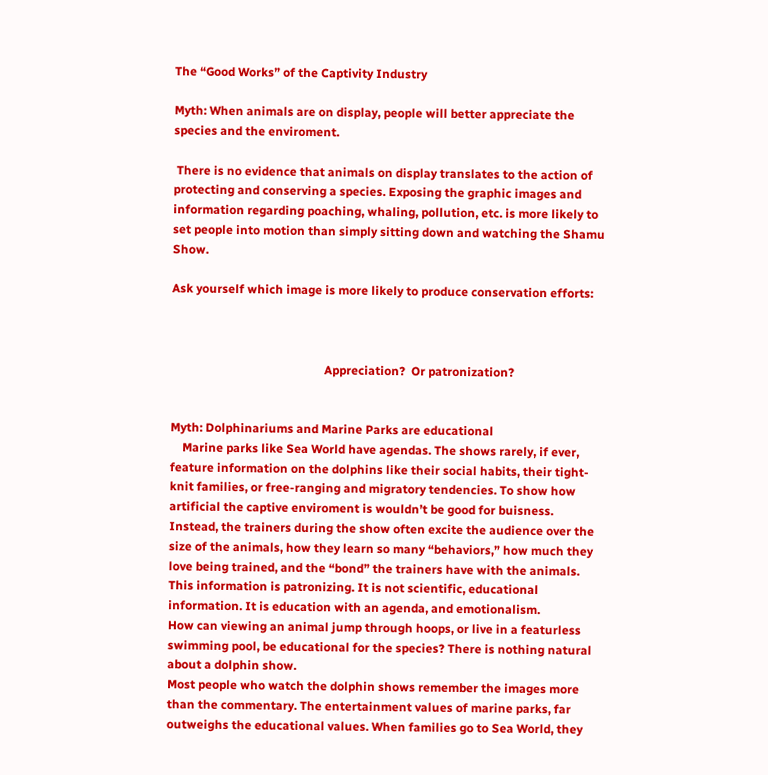The “Good Works” of the Captivity Industry

Myth: When animals are on display, people will better appreciate the species and the enviroment.

 There is no evidence that animals on display translates to the action of protecting and conserving a species. Exposing the graphic images and information regarding poaching, whaling, pollution, etc. is more likely to set people into motion than simply sitting down and watching the Shamu Show.

Ask yourself which image is more likely to produce conservation efforts:



                                                   Appreciation?  Or patronization?


Myth: Dolphinariums and Marine Parks are educational
    Marine parks like Sea World have agendas. The shows rarely, if ever, feature information on the dolphins like their social habits, their tight-knit families, or free-ranging and migratory tendencies. To show how artificial the captive enviroment is wouldn’t be good for buisness. Instead, the trainers during the show often excite the audience over the size of the animals, how they learn so many “behaviors,” how much they love being trained, and the “bond” the trainers have with the animals. This information is patronizing. It is not scientific, educational information. It is education with an agenda, and emotionalism.
How can viewing an animal jump through hoops, or live in a featurless swimming pool, be educational for the species? There is nothing natural about a dolphin show.
Most people who watch the dolphin shows remember the images more than the commentary. The entertainment values of marine parks, far outweighs the educational values. When families go to Sea World, they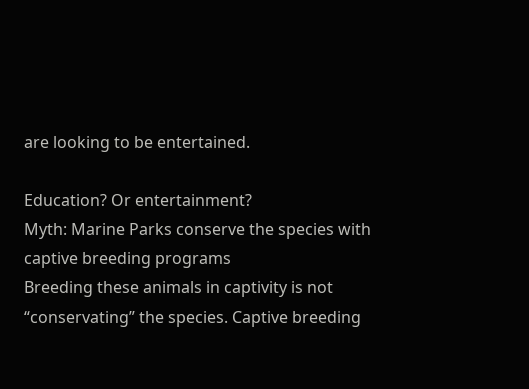are looking to be entertained.

Education? Or entertainment?
Myth: Marine Parks conserve the species with captive breeding programs
Breeding these animals in captivity is not “conservating” the species. Captive breeding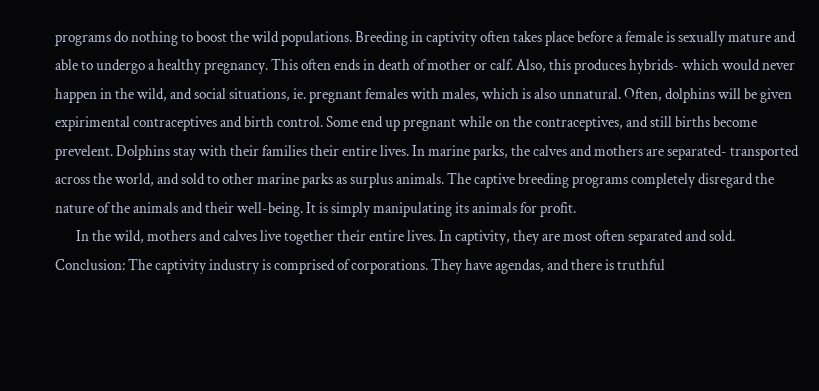programs do nothing to boost the wild populations. Breeding in captivity often takes place before a female is sexually mature and able to undergo a healthy pregnancy. This often ends in death of mother or calf. Also, this produces hybrids- which would never happen in the wild, and social situations, ie. pregnant females with males, which is also unnatural. Often, dolphins will be given expirimental contraceptives and birth control. Some end up pregnant while on the contraceptives, and still births become prevelent. Dolphins stay with their families their entire lives. In marine parks, the calves and mothers are separated- transported across the world, and sold to other marine parks as surplus animals. The captive breeding programs completely disregard the nature of the animals and their well-being. It is simply manipulating its animals for profit.
       In the wild, mothers and calves live together their entire lives. In captivity, they are most often separated and sold.
Conclusion: The captivity industry is comprised of corporations. They have agendas, and there is truthful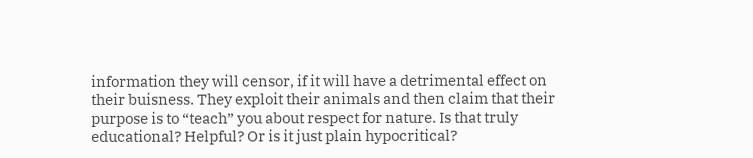information they will censor, if it will have a detrimental effect on their buisness. They exploit their animals and then claim that their purpose is to “teach” you about respect for nature. Is that truly educational? Helpful? Or is it just plain hypocritical?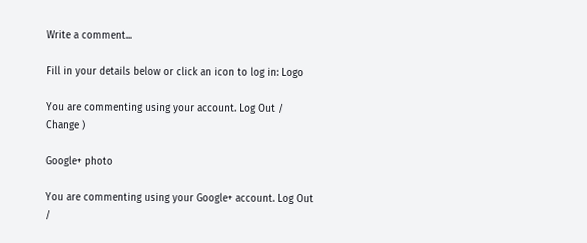Write a comment...

Fill in your details below or click an icon to log in: Logo

You are commenting using your account. Log Out /  Change )

Google+ photo

You are commenting using your Google+ account. Log Out /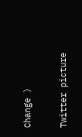Change )

Twitter picture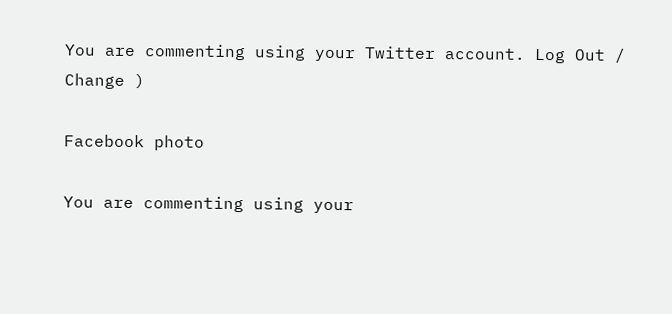You are commenting using your Twitter account. Log Out /  Change )

Facebook photo

You are commenting using your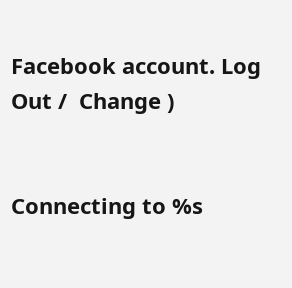Facebook account. Log Out /  Change )


Connecting to %s